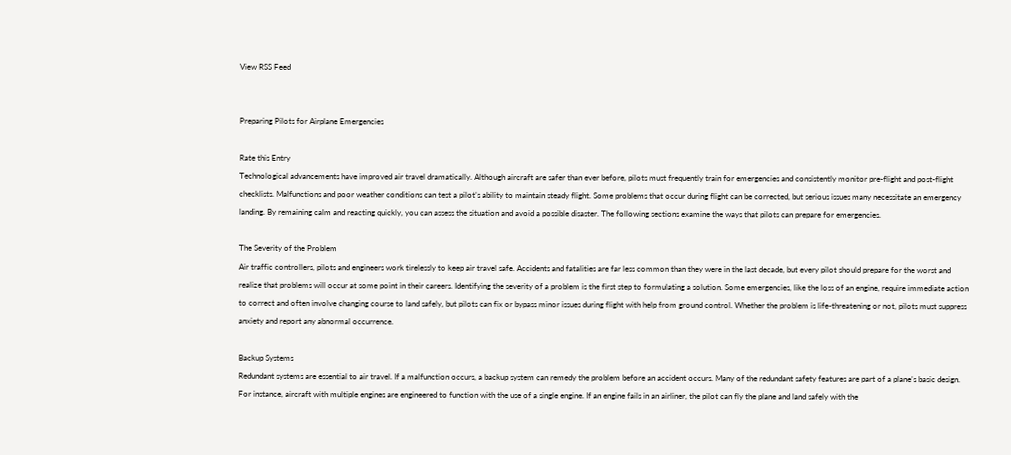View RSS Feed


Preparing Pilots for Airplane Emergencies

Rate this Entry
Technological advancements have improved air travel dramatically. Although aircraft are safer than ever before, pilots must frequently train for emergencies and consistently monitor pre-flight and post-flight checklists. Malfunctions and poor weather conditions can test a pilot’s ability to maintain steady flight. Some problems that occur during flight can be corrected, but serious issues many necessitate an emergency landing. By remaining calm and reacting quickly, you can assess the situation and avoid a possible disaster. The following sections examine the ways that pilots can prepare for emergencies.

The Severity of the Problem
Air traffic controllers, pilots and engineers work tirelessly to keep air travel safe. Accidents and fatalities are far less common than they were in the last decade, but every pilot should prepare for the worst and realize that problems will occur at some point in their careers. Identifying the severity of a problem is the first step to formulating a solution. Some emergencies, like the loss of an engine, require immediate action to correct and often involve changing course to land safely, but pilots can fix or bypass minor issues during flight with help from ground control. Whether the problem is life-threatening or not, pilots must suppress anxiety and report any abnormal occurrence.

Backup Systems
Redundant systems are essential to air travel. If a malfunction occurs, a backup system can remedy the problem before an accident occurs. Many of the redundant safety features are part of a plane’s basic design. For instance, aircraft with multiple engines are engineered to function with the use of a single engine. If an engine fails in an airliner, the pilot can fly the plane and land safely with the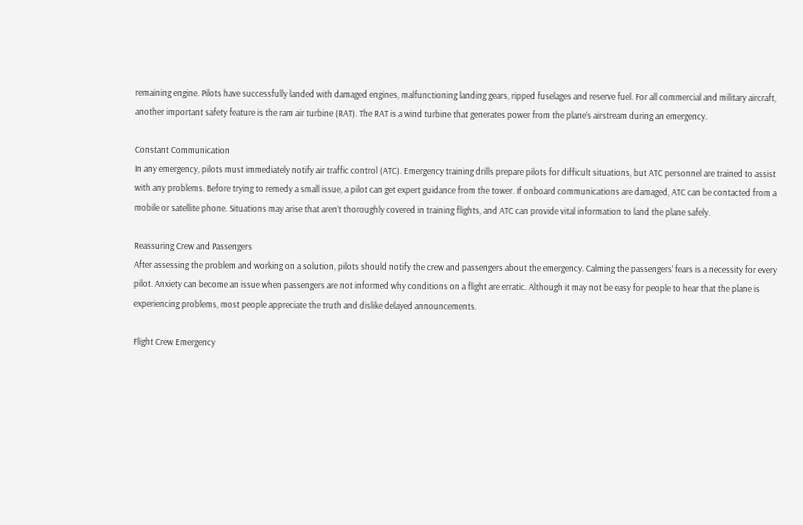remaining engine. Pilots have successfully landed with damaged engines, malfunctioning landing gears, ripped fuselages and reserve fuel. For all commercial and military aircraft, another important safety feature is the ram air turbine (RAT). The RAT is a wind turbine that generates power from the plane’s airstream during an emergency.

Constant Communication
In any emergency, pilots must immediately notify air traffic control (ATC). Emergency training drills prepare pilots for difficult situations, but ATC personnel are trained to assist with any problems. Before trying to remedy a small issue, a pilot can get expert guidance from the tower. If onboard communications are damaged, ATC can be contacted from a mobile or satellite phone. Situations may arise that aren’t thoroughly covered in training flights, and ATC can provide vital information to land the plane safely.

Reassuring Crew and Passengers
After assessing the problem and working on a solution, pilots should notify the crew and passengers about the emergency. Calming the passengers’ fears is a necessity for every pilot. Anxiety can become an issue when passengers are not informed why conditions on a flight are erratic. Although it may not be easy for people to hear that the plane is experiencing problems, most people appreciate the truth and dislike delayed announcements.

Flight Crew Emergency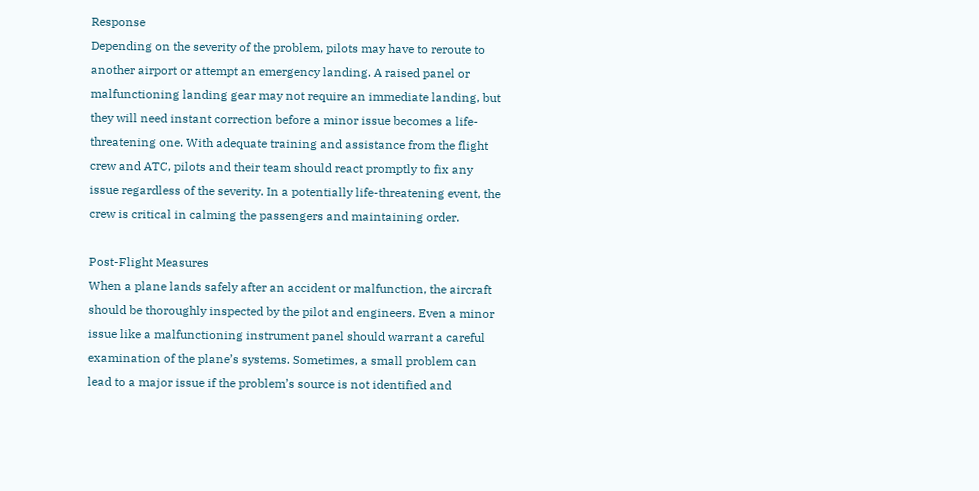Response
Depending on the severity of the problem, pilots may have to reroute to another airport or attempt an emergency landing. A raised panel or malfunctioning landing gear may not require an immediate landing, but they will need instant correction before a minor issue becomes a life-threatening one. With adequate training and assistance from the flight crew and ATC, pilots and their team should react promptly to fix any issue regardless of the severity. In a potentially life-threatening event, the crew is critical in calming the passengers and maintaining order.

Post-Flight Measures
When a plane lands safely after an accident or malfunction, the aircraft should be thoroughly inspected by the pilot and engineers. Even a minor issue like a malfunctioning instrument panel should warrant a careful examination of the plane’s systems. Sometimes, a small problem can lead to a major issue if the problem’s source is not identified and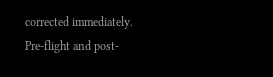corrected immediately. Pre-flight and post-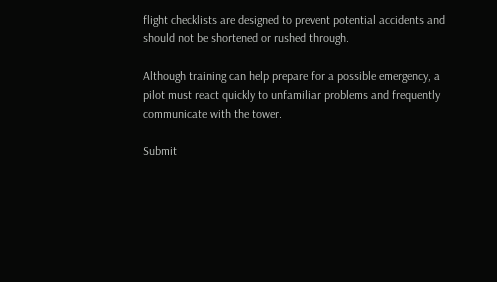flight checklists are designed to prevent potential accidents and should not be shortened or rushed through.

Although training can help prepare for a possible emergency, a pilot must react quickly to unfamiliar problems and frequently communicate with the tower.

Submit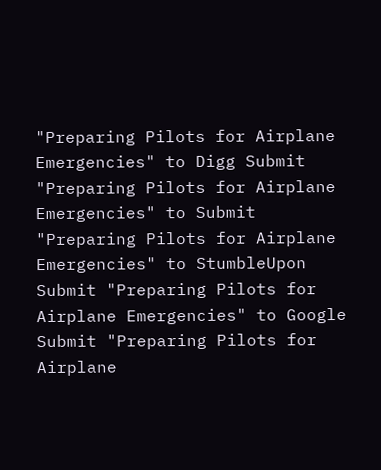"Preparing Pilots for Airplane Emergencies" to Digg Submit "Preparing Pilots for Airplane Emergencies" to Submit "Preparing Pilots for Airplane Emergencies" to StumbleUpon Submit "Preparing Pilots for Airplane Emergencies" to Google Submit "Preparing Pilots for Airplane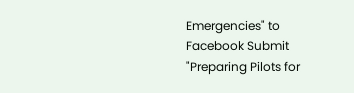Emergencies" to Facebook Submit "Preparing Pilots for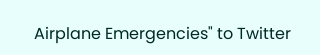Airplane Emergencies" to Twitter